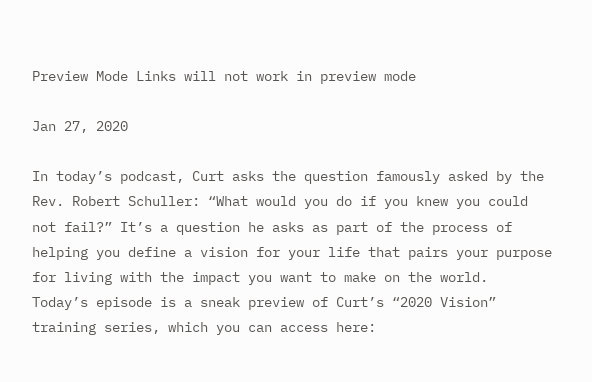Preview Mode Links will not work in preview mode

Jan 27, 2020

In today’s podcast, Curt asks the question famously asked by the Rev. Robert Schuller: “What would you do if you knew you could not fail?” It’s a question he asks as part of the process of helping you define a vision for your life that pairs your purpose for living with the impact you want to make on the world.  Today’s episode is a sneak preview of Curt’s “2020 Vision” training series, which you can access here: